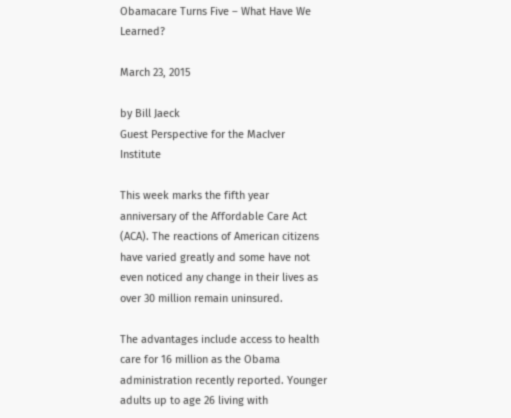Obamacare Turns Five – What Have We Learned?

March 23, 2015

by Bill Jaeck
Guest Perspective for the MacIver Institute

This week marks the fifth year anniversary of the Affordable Care Act (ACA). The reactions of American citizens have varied greatly and some have not even noticed any change in their lives as over 30 million remain uninsured.

The advantages include access to health care for 16 million as the Obama administration recently reported. Younger adults up to age 26 living with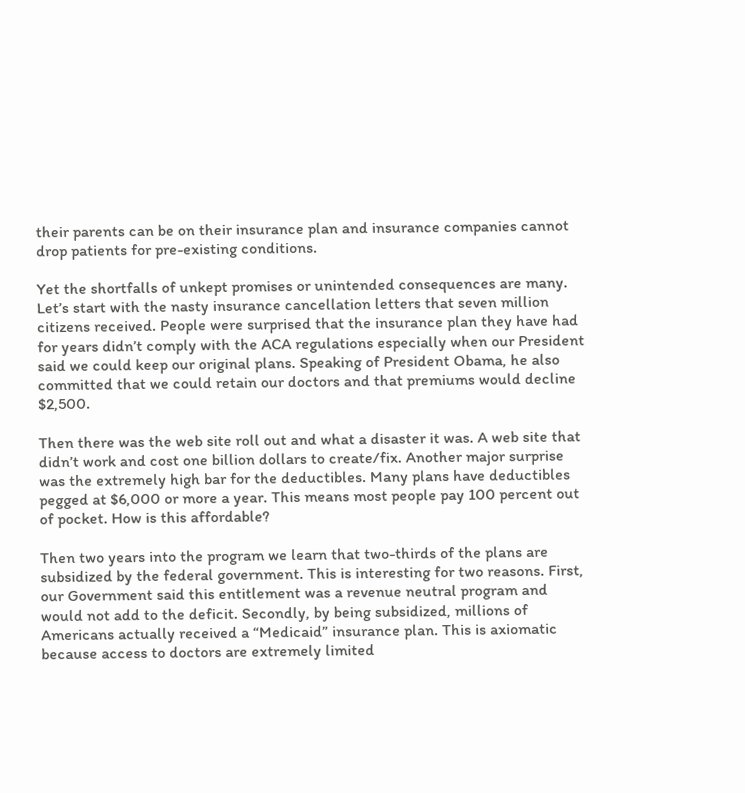their parents can be on their insurance plan and insurance companies cannot drop patients for pre-existing conditions.

Yet the shortfalls of unkept promises or unintended consequences are many. Let’s start with the nasty insurance cancellation letters that seven million citizens received. People were surprised that the insurance plan they have had for years didn’t comply with the ACA regulations especially when our President said we could keep our original plans. Speaking of President Obama, he also committed that we could retain our doctors and that premiums would decline $2,500.

Then there was the web site roll out and what a disaster it was. A web site that didn’t work and cost one billion dollars to create/fix. Another major surprise was the extremely high bar for the deductibles. Many plans have deductibles pegged at $6,000 or more a year. This means most people pay 100 percent out of pocket. How is this affordable?

Then two years into the program we learn that two-thirds of the plans are subsidized by the federal government. This is interesting for two reasons. First, our Government said this entitlement was a revenue neutral program and would not add to the deficit. Secondly, by being subsidized, millions of Americans actually received a “Medicaid” insurance plan. This is axiomatic because access to doctors are extremely limited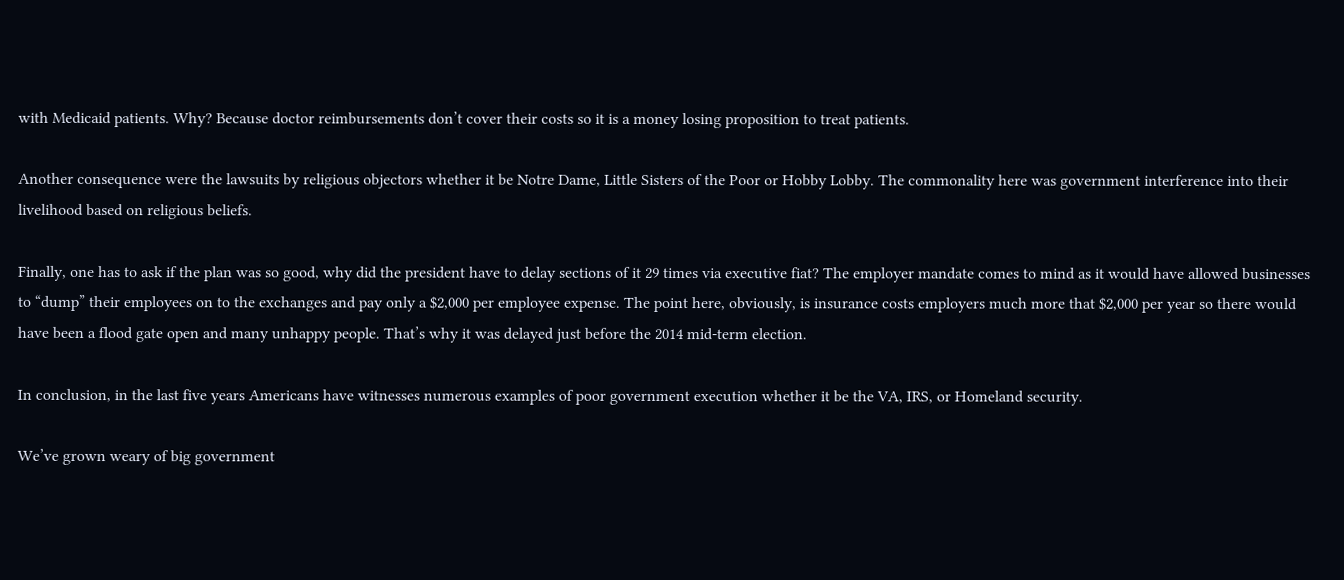with Medicaid patients. Why? Because doctor reimbursements don’t cover their costs so it is a money losing proposition to treat patients.

Another consequence were the lawsuits by religious objectors whether it be Notre Dame, Little Sisters of the Poor or Hobby Lobby. The commonality here was government interference into their livelihood based on religious beliefs.

Finally, one has to ask if the plan was so good, why did the president have to delay sections of it 29 times via executive fiat? The employer mandate comes to mind as it would have allowed businesses to “dump” their employees on to the exchanges and pay only a $2,000 per employee expense. The point here, obviously, is insurance costs employers much more that $2,000 per year so there would have been a flood gate open and many unhappy people. That’s why it was delayed just before the 2014 mid-term election.

In conclusion, in the last five years Americans have witnesses numerous examples of poor government execution whether it be the VA, IRS, or Homeland security.

We’ve grown weary of big government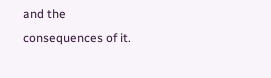and the consequences of it.